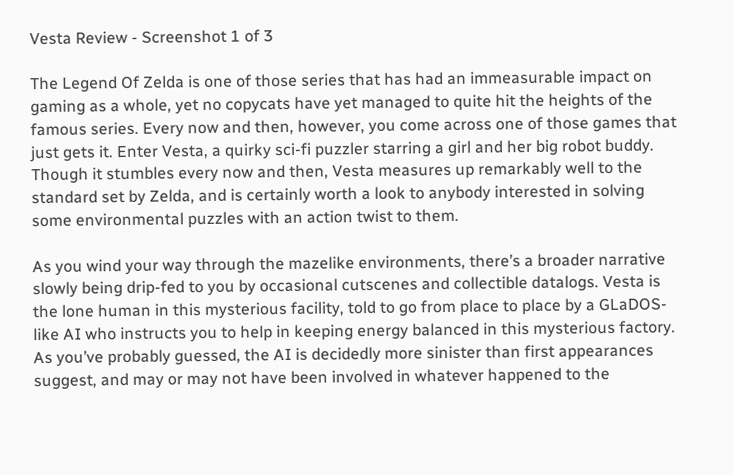Vesta Review - Screenshot 1 of 3

The Legend Of Zelda is one of those series that has had an immeasurable impact on gaming as a whole, yet no copycats have yet managed to quite hit the heights of the famous series. Every now and then, however, you come across one of those games that just gets it. Enter Vesta, a quirky sci-fi puzzler starring a girl and her big robot buddy. Though it stumbles every now and then, Vesta measures up remarkably well to the standard set by Zelda, and is certainly worth a look to anybody interested in solving some environmental puzzles with an action twist to them.

As you wind your way through the mazelike environments, there’s a broader narrative slowly being drip-fed to you by occasional cutscenes and collectible datalogs. Vesta is the lone human in this mysterious facility, told to go from place to place by a GLaDOS-like AI who instructs you to help in keeping energy balanced in this mysterious factory. As you’ve probably guessed, the AI is decidedly more sinister than first appearances suggest, and may or may not have been involved in whatever happened to the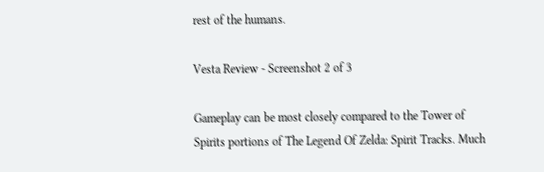rest of the humans.

Vesta Review - Screenshot 2 of 3

Gameplay can be most closely compared to the Tower of Spirits portions of The Legend Of Zelda: Spirit Tracks. Much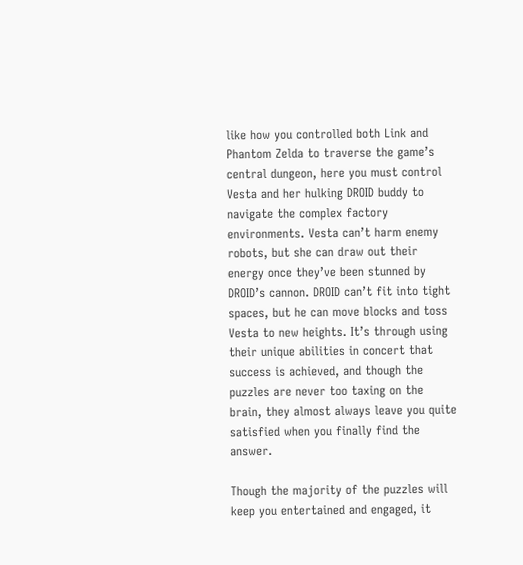like how you controlled both Link and Phantom Zelda to traverse the game’s central dungeon, here you must control Vesta and her hulking DROID buddy to navigate the complex factory environments. Vesta can’t harm enemy robots, but she can draw out their energy once they’ve been stunned by DROID’s cannon. DROID can’t fit into tight spaces, but he can move blocks and toss Vesta to new heights. It’s through using their unique abilities in concert that success is achieved, and though the puzzles are never too taxing on the brain, they almost always leave you quite satisfied when you finally find the answer.

Though the majority of the puzzles will keep you entertained and engaged, it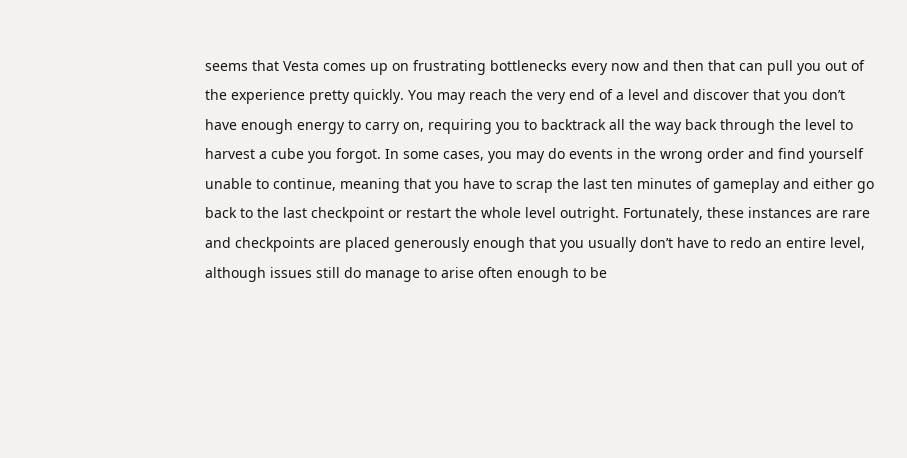seems that Vesta comes up on frustrating bottlenecks every now and then that can pull you out of the experience pretty quickly. You may reach the very end of a level and discover that you don’t have enough energy to carry on, requiring you to backtrack all the way back through the level to harvest a cube you forgot. In some cases, you may do events in the wrong order and find yourself unable to continue, meaning that you have to scrap the last ten minutes of gameplay and either go back to the last checkpoint or restart the whole level outright. Fortunately, these instances are rare and checkpoints are placed generously enough that you usually don’t have to redo an entire level, although issues still do manage to arise often enough to be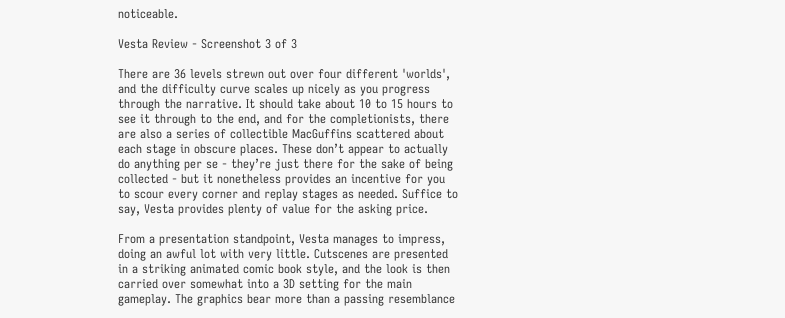noticeable.

Vesta Review - Screenshot 3 of 3

There are 36 levels strewn out over four different 'worlds', and the difficulty curve scales up nicely as you progress through the narrative. It should take about 10 to 15 hours to see it through to the end, and for the completionists, there are also a series of collectible MacGuffins scattered about each stage in obscure places. These don’t appear to actually do anything per se - they’re just there for the sake of being collected - but it nonetheless provides an incentive for you to scour every corner and replay stages as needed. Suffice to say, Vesta provides plenty of value for the asking price.

From a presentation standpoint, Vesta manages to impress, doing an awful lot with very little. Cutscenes are presented in a striking animated comic book style, and the look is then carried over somewhat into a 3D setting for the main gameplay. The graphics bear more than a passing resemblance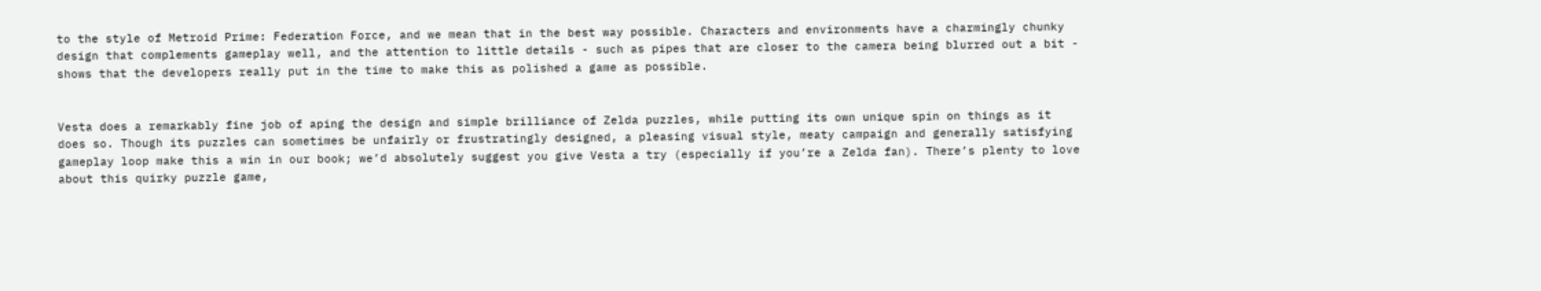to the style of Metroid Prime: Federation Force, and we mean that in the best way possible. Characters and environments have a charmingly chunky design that complements gameplay well, and the attention to little details - such as pipes that are closer to the camera being blurred out a bit - shows that the developers really put in the time to make this as polished a game as possible.


Vesta does a remarkably fine job of aping the design and simple brilliance of Zelda puzzles, while putting its own unique spin on things as it does so. Though its puzzles can sometimes be unfairly or frustratingly designed, a pleasing visual style, meaty campaign and generally satisfying gameplay loop make this a win in our book; we’d absolutely suggest you give Vesta a try (especially if you’re a Zelda fan). There’s plenty to love about this quirky puzzle game,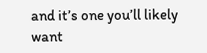and it’s one you’ll likely want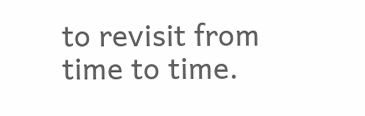to revisit from time to time.